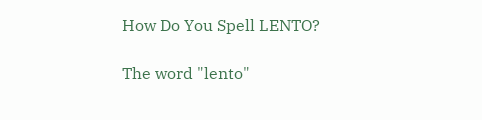How Do You Spell LENTO?

The word "lento"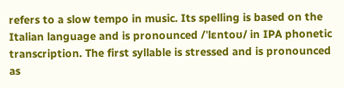refers to a slow tempo in music. Its spelling is based on the Italian language and is pronounced /ˈlɛntoʊ/ in IPA phonetic transcription. The first syllable is stressed and is pronounced as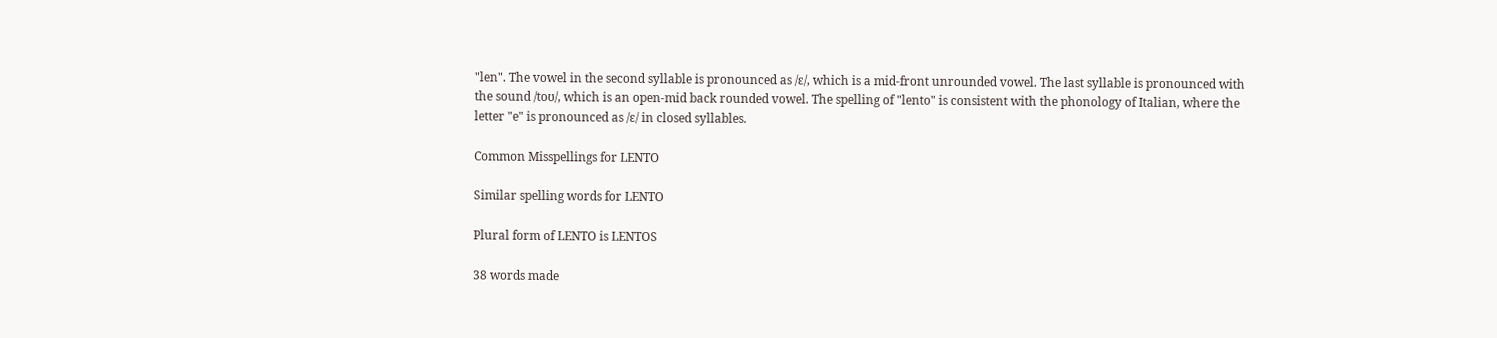"len". The vowel in the second syllable is pronounced as /ɛ/, which is a mid-front unrounded vowel. The last syllable is pronounced with the sound /toʊ/, which is an open-mid back rounded vowel. The spelling of "lento" is consistent with the phonology of Italian, where the letter "e" is pronounced as /ɛ/ in closed syllables.

Common Misspellings for LENTO

Similar spelling words for LENTO

Plural form of LENTO is LENTOS

38 words made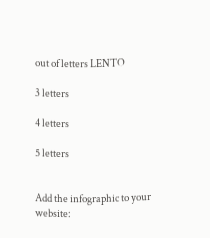out of letters LENTO

3 letters

4 letters

5 letters


Add the infographic to your website: